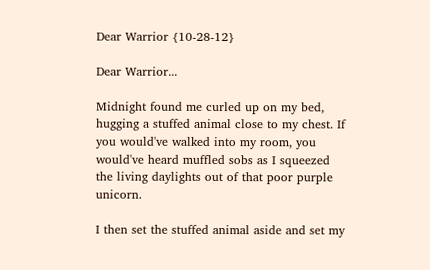Dear Warrior {10-28-12}

Dear Warrior...

Midnight found me curled up on my bed, hugging a stuffed animal close to my chest. If you would've walked into my room, you would've heard muffled sobs as I squeezed the living daylights out of that poor purple unicorn.

I then set the stuffed animal aside and set my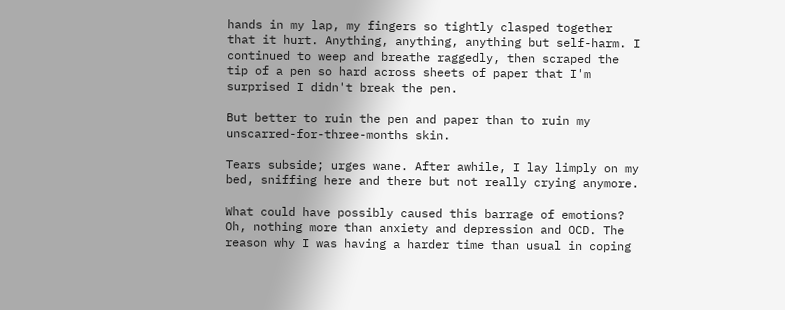hands in my lap, my fingers so tightly clasped together that it hurt. Anything, anything, anything but self-harm. I continued to weep and breathe raggedly, then scraped the tip of a pen so hard across sheets of paper that I'm surprised I didn't break the pen.

But better to ruin the pen and paper than to ruin my unscarred-for-three-months skin.

Tears subside; urges wane. After awhile, I lay limply on my bed, sniffing here and there but not really crying anymore.

What could have possibly caused this barrage of emotions? Oh, nothing more than anxiety and depression and OCD. The reason why I was having a harder time than usual in coping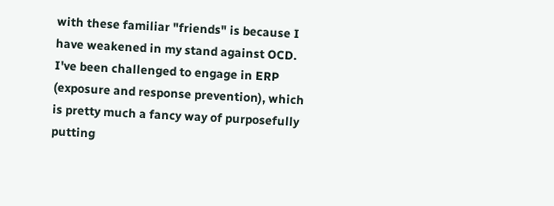with these familiar "friends" is because I have weakened in my stand against OCD. I've been challenged to engage in ERP (exposure and response prevention), which is pretty much a fancy way of purposefully putting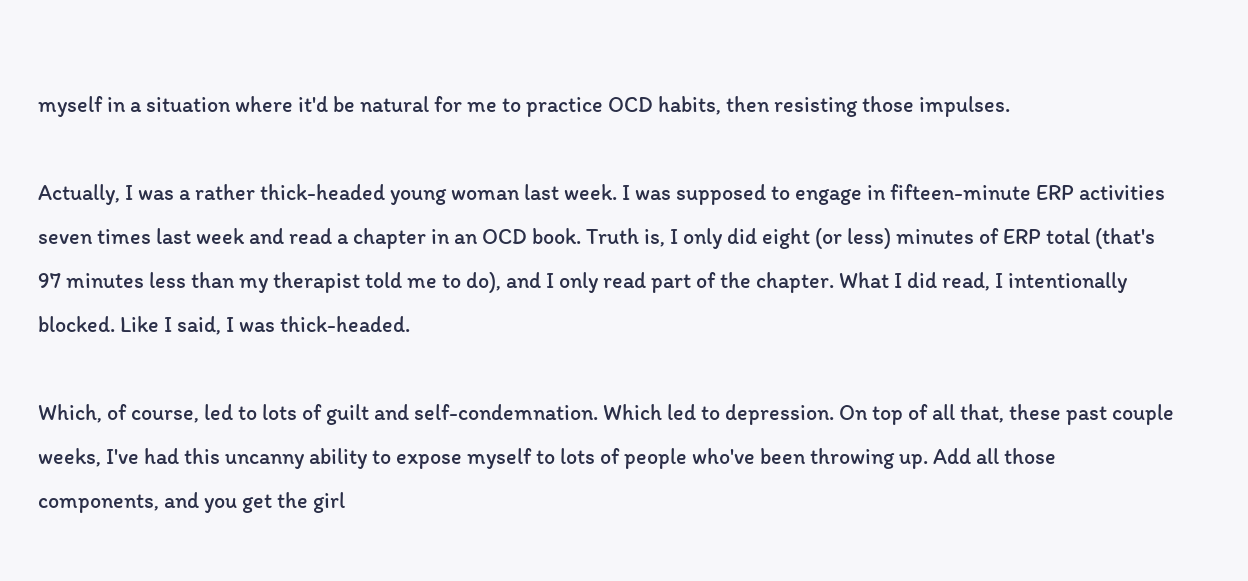myself in a situation where it'd be natural for me to practice OCD habits, then resisting those impulses.

Actually, I was a rather thick-headed young woman last week. I was supposed to engage in fifteen-minute ERP activities seven times last week and read a chapter in an OCD book. Truth is, I only did eight (or less) minutes of ERP total (that's 97 minutes less than my therapist told me to do), and I only read part of the chapter. What I did read, I intentionally blocked. Like I said, I was thick-headed.

Which, of course, led to lots of guilt and self-condemnation. Which led to depression. On top of all that, these past couple weeks, I've had this uncanny ability to expose myself to lots of people who've been throwing up. Add all those components, and you get the girl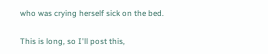who was crying herself sick on the bed.

This is long, so I'll post this,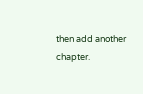then add another chapter.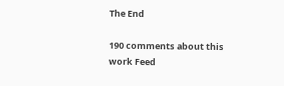The End

190 comments about this work Feed